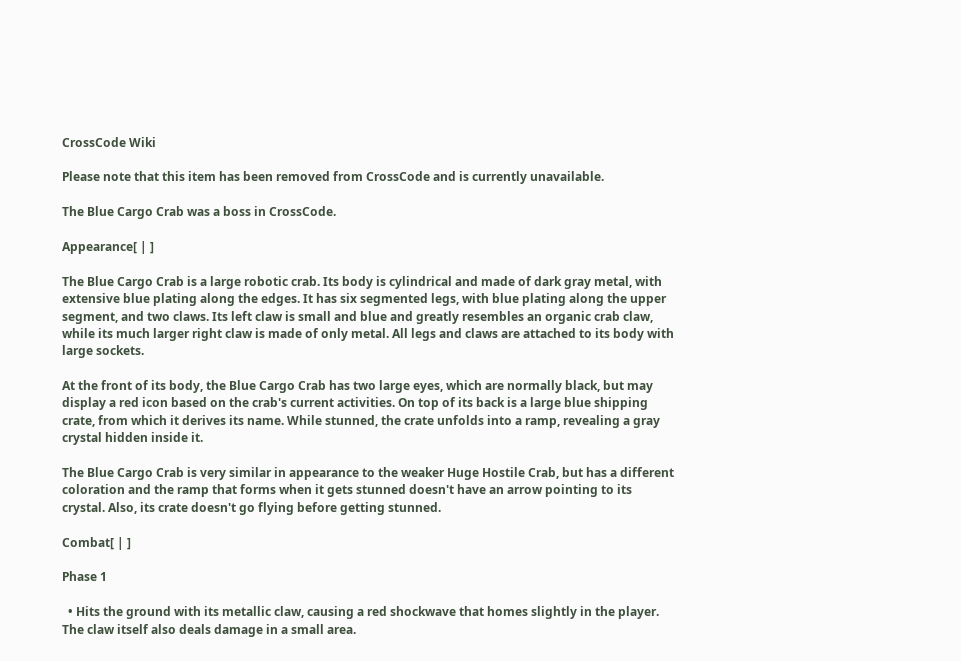CrossCode Wiki

Please note that this item has been removed from CrossCode and is currently unavailable.

The Blue Cargo Crab was a boss in CrossCode.

Appearance[ | ]

The Blue Cargo Crab is a large robotic crab. Its body is cylindrical and made of dark gray metal, with extensive blue plating along the edges. It has six segmented legs, with blue plating along the upper segment, and two claws. Its left claw is small and blue and greatly resembles an organic crab claw, while its much larger right claw is made of only metal. All legs and claws are attached to its body with large sockets.

At the front of its body, the Blue Cargo Crab has two large eyes, which are normally black, but may display a red icon based on the crab's current activities. On top of its back is a large blue shipping crate, from which it derives its name. While stunned, the crate unfolds into a ramp, revealing a gray crystal hidden inside it.

The Blue Cargo Crab is very similar in appearance to the weaker Huge Hostile Crab, but has a different coloration and the ramp that forms when it gets stunned doesn't have an arrow pointing to its crystal. Also, its crate doesn't go flying before getting stunned.

Combat[ | ]

Phase 1

  • Hits the ground with its metallic claw, causing a red shockwave that homes slightly in the player. The claw itself also deals damage in a small area.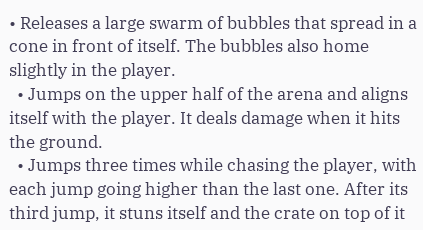• Releases a large swarm of bubbles that spread in a cone in front of itself. The bubbles also home slightly in the player.
  • Jumps on the upper half of the arena and aligns itself with the player. It deals damage when it hits the ground.
  • Jumps three times while chasing the player, with each jump going higher than the last one. After its third jump, it stuns itself and the crate on top of it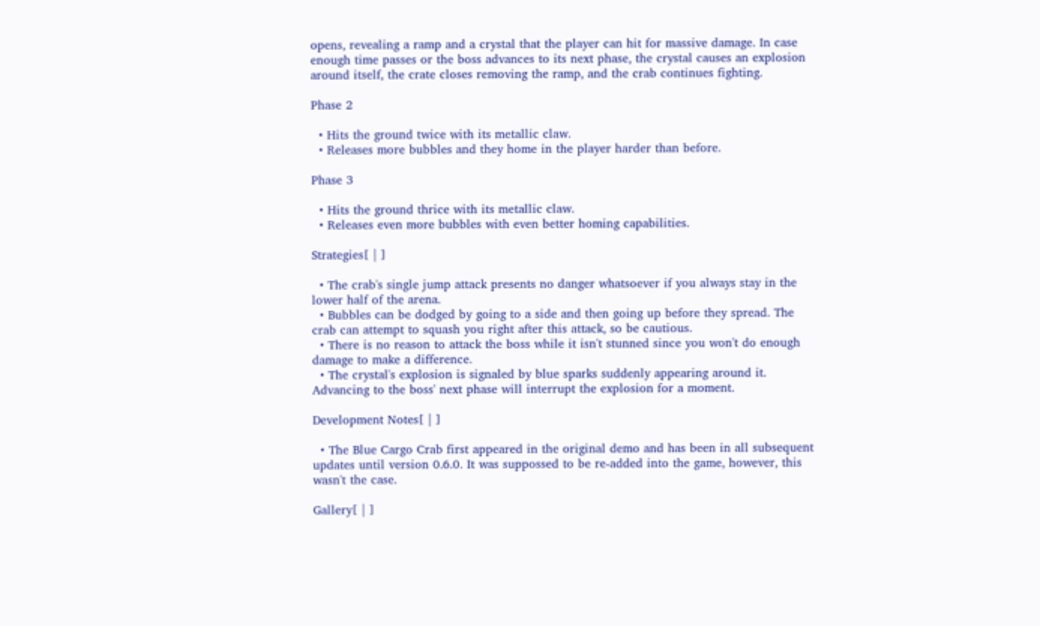opens, revealing a ramp and a crystal that the player can hit for massive damage. In case enough time passes or the boss advances to its next phase, the crystal causes an explosion around itself, the crate closes removing the ramp, and the crab continues fighting.

Phase 2

  • Hits the ground twice with its metallic claw.
  • Releases more bubbles and they home in the player harder than before.

Phase 3

  • Hits the ground thrice with its metallic claw.
  • Releases even more bubbles with even better homing capabilities.

Strategies[ | ]

  • The crab's single jump attack presents no danger whatsoever if you always stay in the lower half of the arena.
  • Bubbles can be dodged by going to a side and then going up before they spread. The crab can attempt to squash you right after this attack, so be cautious.
  • There is no reason to attack the boss while it isn't stunned since you won't do enough damage to make a difference.
  • The crystal's explosion is signaled by blue sparks suddenly appearing around it. Advancing to the boss' next phase will interrupt the explosion for a moment.

Development Notes[ | ]

  • The Blue Cargo Crab first appeared in the original demo and has been in all subsequent updates until version 0.6.0. It was suppossed to be re-added into the game, however, this wasn't the case.

Gallery[ | ]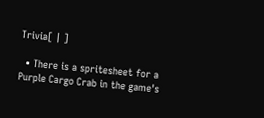Trivia[ | ]

  • There is a spritesheet for a Purple Cargo Crab in the game's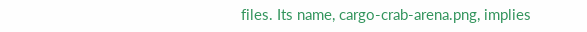files. Its name, cargo-crab-arena.png, implies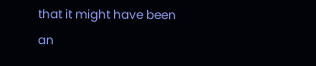that it might have been an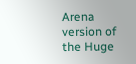Arena version of the Huge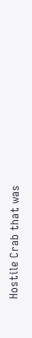Hostile Crab that was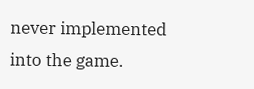never implemented into the game.